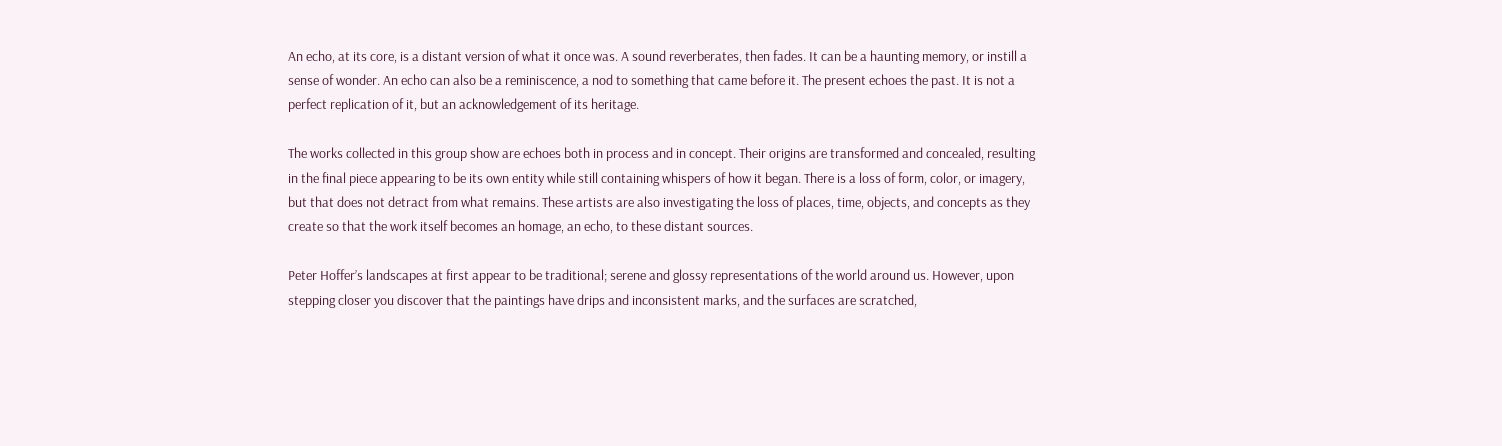An echo, at its core, is a distant version of what it once was. A sound reverberates, then fades. It can be a haunting memory, or instill a sense of wonder. An echo can also be a reminiscence, a nod to something that came before it. The present echoes the past. It is not a perfect replication of it, but an acknowledgement of its heritage.

The works collected in this group show are echoes both in process and in concept. Their origins are transformed and concealed, resulting in the final piece appearing to be its own entity while still containing whispers of how it began. There is a loss of form, color, or imagery, but that does not detract from what remains. These artists are also investigating the loss of places, time, objects, and concepts as they create so that the work itself becomes an homage, an echo, to these distant sources.

Peter Hoffer’s landscapes at first appear to be traditional; serene and glossy representations of the world around us. However, upon stepping closer you discover that the paintings have drips and inconsistent marks, and the surfaces are scratched,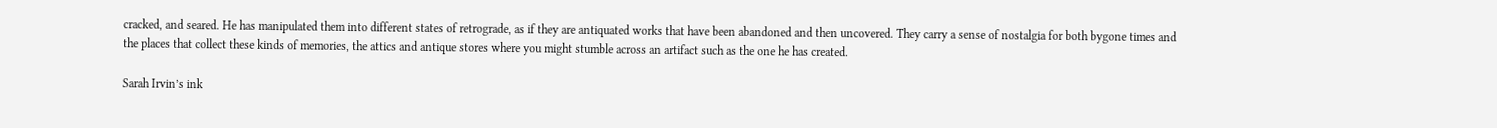cracked, and seared. He has manipulated them into different states of retrograde, as if they are antiquated works that have been abandoned and then uncovered. They carry a sense of nostalgia for both bygone times and the places that collect these kinds of memories, the attics and antique stores where you might stumble across an artifact such as the one he has created.

Sarah Irvin’s ink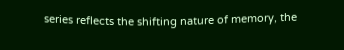series reflects the shifting nature of memory, the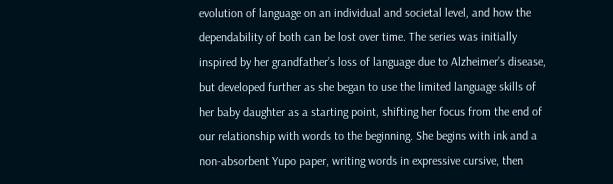evolution of language on an individual and societal level, and how the dependability of both can be lost over time. The series was initially inspired by her grandfather’s loss of language due to Alzheimer’s disease, but developed further as she began to use the limited language skills of her baby daughter as a starting point, shifting her focus from the end of our relationship with words to the beginning. She begins with ink and a non-absorbent Yupo paper, writing words in expressive cursive, then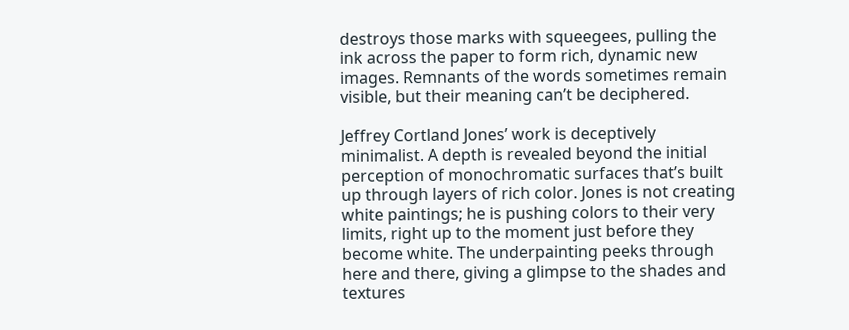destroys those marks with squeegees, pulling the ink across the paper to form rich, dynamic new images. Remnants of the words sometimes remain visible, but their meaning can’t be deciphered.

Jeffrey Cortland Jones’ work is deceptively minimalist. A depth is revealed beyond the initial perception of monochromatic surfaces that’s built up through layers of rich color. Jones is not creating white paintings; he is pushing colors to their very limits, right up to the moment just before they become white. The underpainting peeks through here and there, giving a glimpse to the shades and textures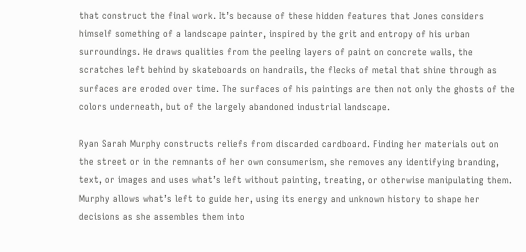that construct the final work. It’s because of these hidden features that Jones considers himself something of a landscape painter, inspired by the grit and entropy of his urban surroundings. He draws qualities from the peeling layers of paint on concrete walls, the scratches left behind by skateboards on handrails, the flecks of metal that shine through as surfaces are eroded over time. The surfaces of his paintings are then not only the ghosts of the colors underneath, but of the largely abandoned industrial landscape.

Ryan Sarah Murphy constructs reliefs from discarded cardboard. Finding her materials out on the street or in the remnants of her own consumerism, she removes any identifying branding, text, or images and uses what’s left without painting, treating, or otherwise manipulating them. Murphy allows what’s left to guide her, using its energy and unknown history to shape her decisions as she assembles them into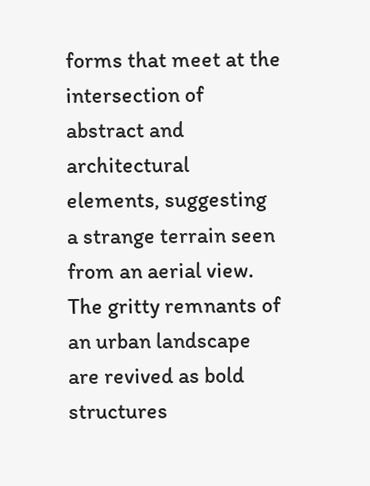forms that meet at the intersection of abstract and architectural elements, suggesting a strange terrain seen from an aerial view. The gritty remnants of an urban landscape are revived as bold structures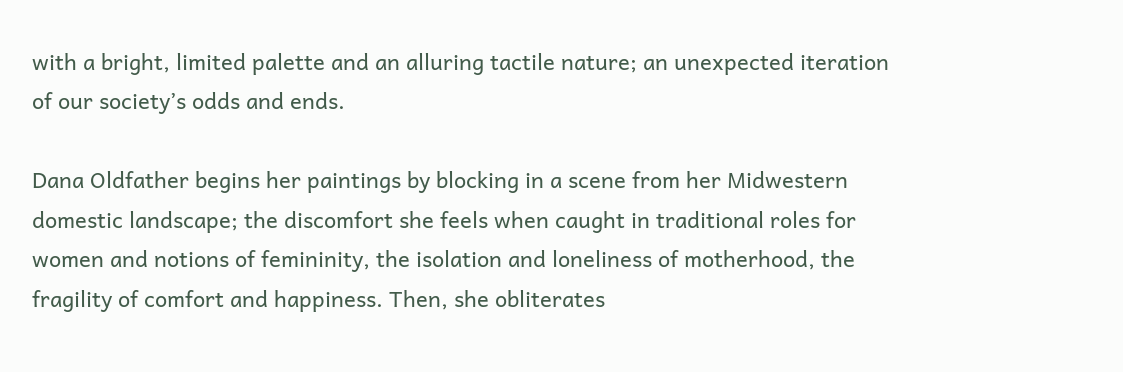with a bright, limited palette and an alluring tactile nature; an unexpected iteration of our society’s odds and ends.

Dana Oldfather begins her paintings by blocking in a scene from her Midwestern domestic landscape; the discomfort she feels when caught in traditional roles for women and notions of femininity, the isolation and loneliness of motherhood, the fragility of comfort and happiness. Then, she obliterates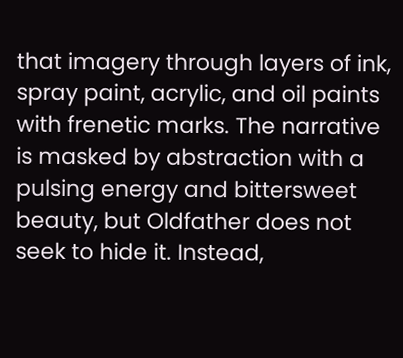that imagery through layers of ink, spray paint, acrylic, and oil paints with frenetic marks. The narrative is masked by abstraction with a pulsing energy and bittersweet beauty, but Oldfather does not seek to hide it. Instead,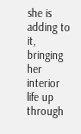she is adding to it, bringing her interior life up through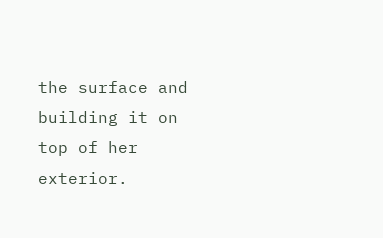the surface and building it on top of her exterior.